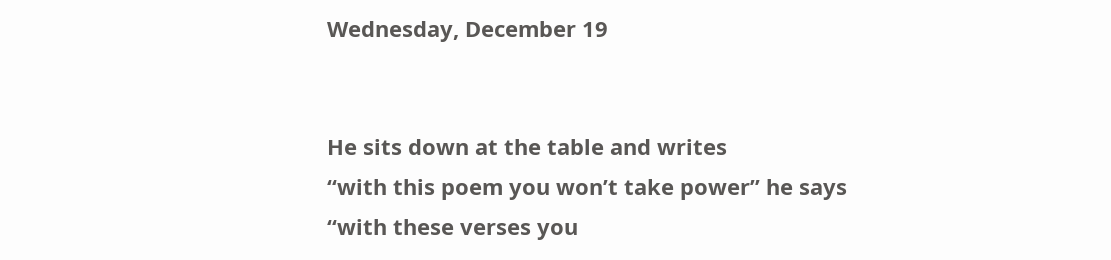Wednesday, December 19


He sits down at the table and writes
“with this poem you won’t take power” he says
“with these verses you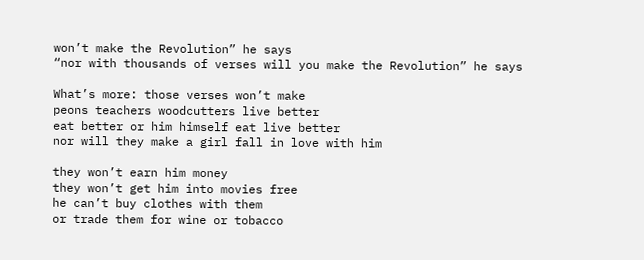won’t make the Revolution” he says
“nor with thousands of verses will you make the Revolution” he says

What’s more: those verses won’t make
peons teachers woodcutters live better
eat better or him himself eat live better
nor will they make a girl fall in love with him

they won’t earn him money
they won’t get him into movies free
he can’t buy clothes with them
or trade them for wine or tobacco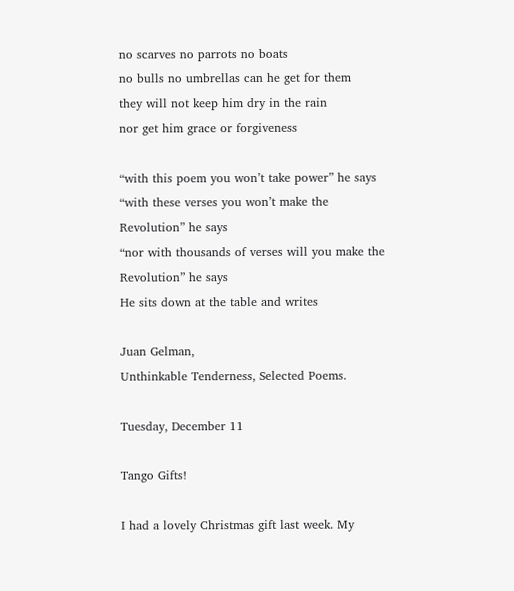no scarves no parrots no boats
no bulls no umbrellas can he get for them
they will not keep him dry in the rain
nor get him grace or forgiveness

“with this poem you won’t take power” he says
“with these verses you won’t make the Revolution” he says
“nor with thousands of verses will you make the Revolution” he says
He sits down at the table and writes

Juan Gelman,
Unthinkable Tenderness, Selected Poems.

Tuesday, December 11

Tango Gifts!

I had a lovely Christmas gift last week. My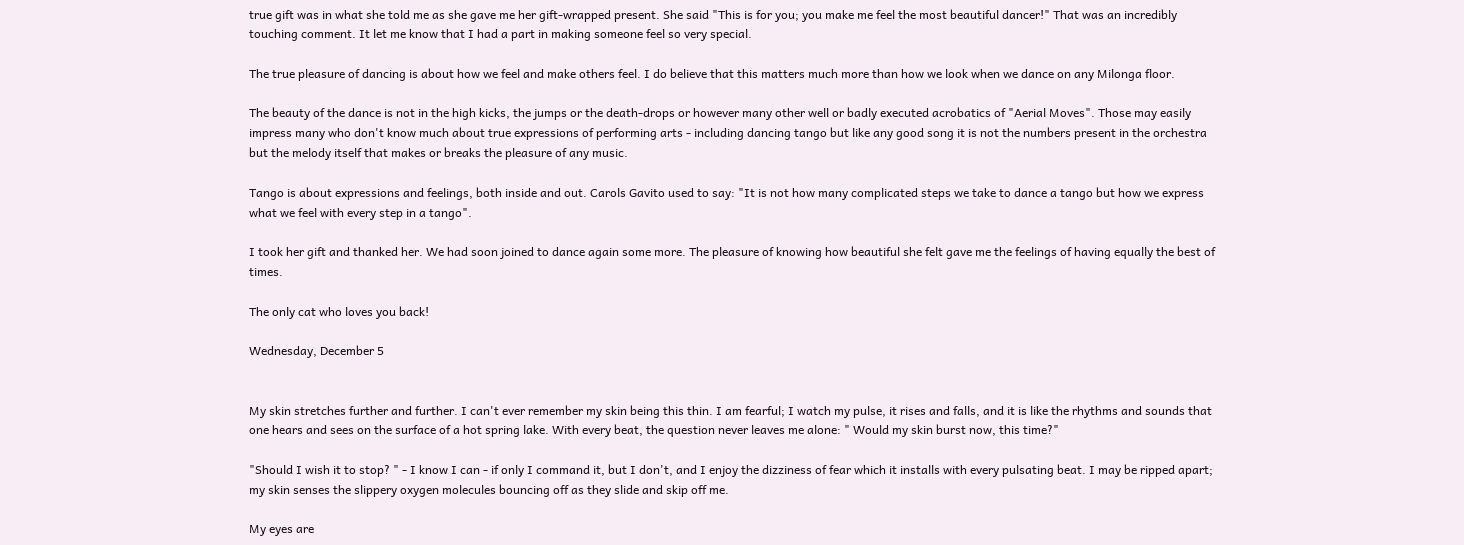true gift was in what she told me as she gave me her gift-wrapped present. She said "This is for you; you make me feel the most beautiful dancer!" That was an incredibly touching comment. It let me know that I had a part in making someone feel so very special.

The true pleasure of dancing is about how we feel and make others feel. I do believe that this matters much more than how we look when we dance on any Milonga floor.

The beauty of the dance is not in the high kicks, the jumps or the death-drops or however many other well or badly executed acrobatics of "Aerial Moves". Those may easily impress many who don't know much about true expressions of performing arts - including dancing tango but like any good song it is not the numbers present in the orchestra but the melody itself that makes or breaks the pleasure of any music.

Tango is about expressions and feelings, both inside and out. Carols Gavito used to say: "It is not how many complicated steps we take to dance a tango but how we express what we feel with every step in a tango".

I took her gift and thanked her. We had soon joined to dance again some more. The pleasure of knowing how beautiful she felt gave me the feelings of having equally the best of times.

The only cat who loves you back!

Wednesday, December 5


My skin stretches further and further. I can't ever remember my skin being this thin. I am fearful; I watch my pulse, it rises and falls, and it is like the rhythms and sounds that one hears and sees on the surface of a hot spring lake. With every beat, the question never leaves me alone: " Would my skin burst now, this time?"

"Should I wish it to stop? " - I know I can - if only I command it, but I don't, and I enjoy the dizziness of fear which it installs with every pulsating beat. I may be ripped apart; my skin senses the slippery oxygen molecules bouncing off as they slide and skip off me.

My eyes are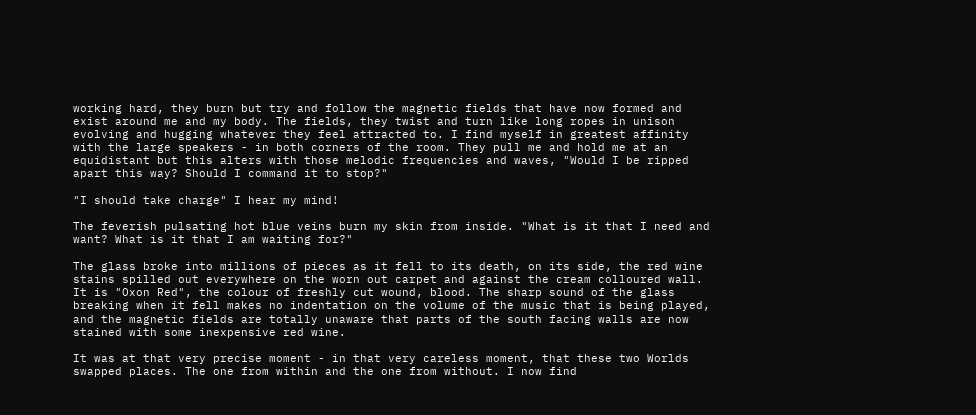working hard, they burn but try and follow the magnetic fields that have now formed and exist around me and my body. The fields, they twist and turn like long ropes in unison evolving and hugging whatever they feel attracted to. I find myself in greatest affinity with the large speakers - in both corners of the room. They pull me and hold me at an equidistant but this alters with those melodic frequencies and waves, "Would I be ripped apart this way? Should I command it to stop?"

"I should take charge" I hear my mind!

The feverish pulsating hot blue veins burn my skin from inside. "What is it that I need and want? What is it that I am waiting for?"

The glass broke into millions of pieces as it fell to its death, on its side, the red wine stains spilled out everywhere on the worn out carpet and against the cream colloured wall. It is "Oxon Red", the colour of freshly cut wound, blood. The sharp sound of the glass breaking when it fell makes no indentation on the volume of the music that is being played, and the magnetic fields are totally unaware that parts of the south facing walls are now stained with some inexpensive red wine.

It was at that very precise moment - in that very careless moment, that these two Worlds swapped places. The one from within and the one from without. I now find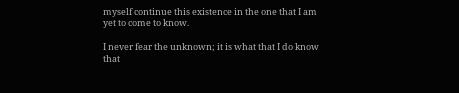myself continue this existence in the one that I am yet to come to know.

I never fear the unknown; it is what that I do know that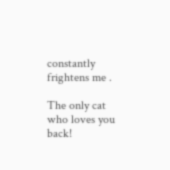constantly frightens me .

The only cat who loves you back!